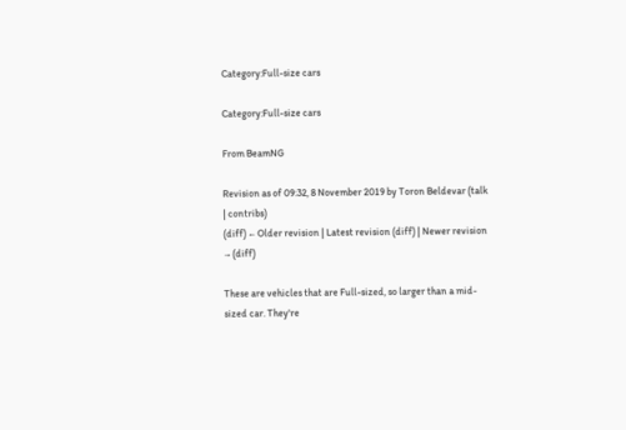Category:Full-size cars

Category:Full-size cars

From BeamNG

Revision as of 09:32, 8 November 2019 by Toron Beldevar (talk | contribs)
(diff) ← Older revision | Latest revision (diff) | Newer revision → (diff)

These are vehicles that are Full-sized, so larger than a mid-sized car. They're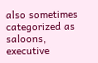also sometimes categorized as saloons, executive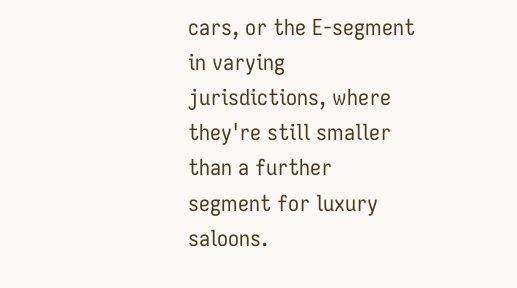cars, or the E-segment in varying jurisdictions, where they're still smaller than a further segment for luxury saloons.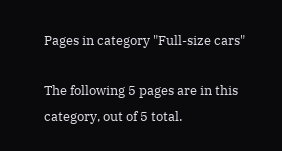Pages in category "Full-size cars"

The following 5 pages are in this category, out of 5 total.